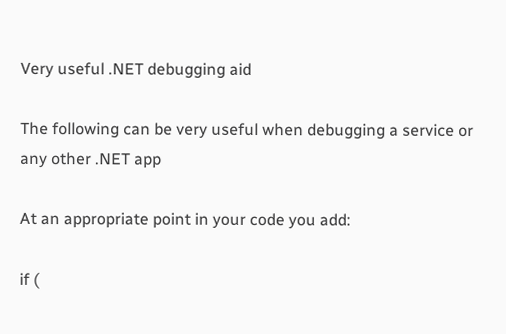Very useful .NET debugging aid

The following can be very useful when debugging a service or any other .NET app

At an appropriate point in your code you add:

if (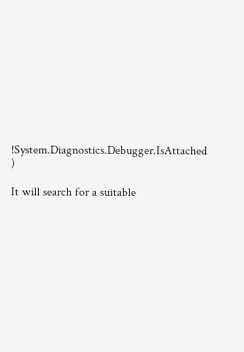!System.Diagnostics.Debugger.IsAttached )

It will search for a suitable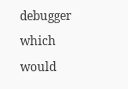debugger which would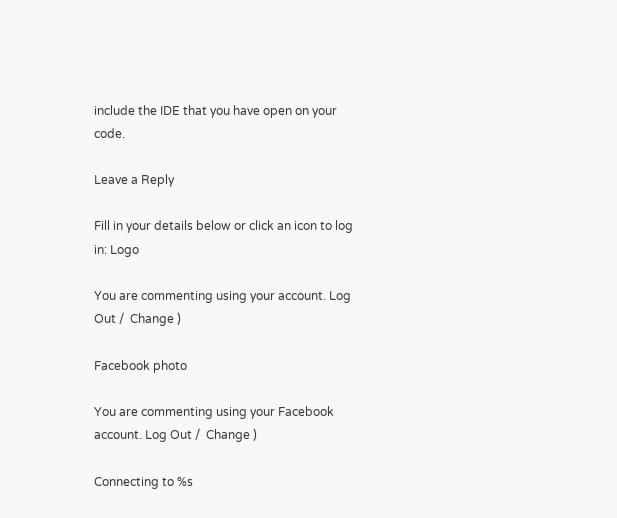include the IDE that you have open on your code.

Leave a Reply

Fill in your details below or click an icon to log in: Logo

You are commenting using your account. Log Out /  Change )

Facebook photo

You are commenting using your Facebook account. Log Out /  Change )

Connecting to %s